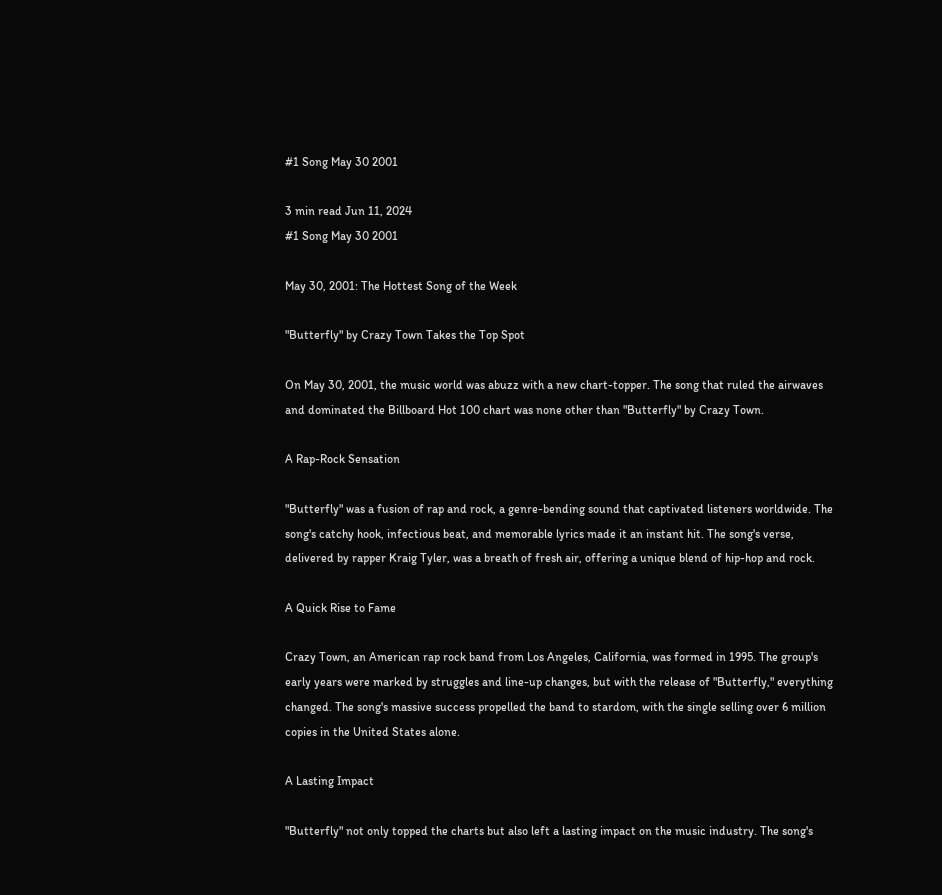#1 Song May 30 2001

3 min read Jun 11, 2024
#1 Song May 30 2001

May 30, 2001: The Hottest Song of the Week

"Butterfly" by Crazy Town Takes the Top Spot

On May 30, 2001, the music world was abuzz with a new chart-topper. The song that ruled the airwaves and dominated the Billboard Hot 100 chart was none other than "Butterfly" by Crazy Town.

A Rap-Rock Sensation

"Butterfly" was a fusion of rap and rock, a genre-bending sound that captivated listeners worldwide. The song's catchy hook, infectious beat, and memorable lyrics made it an instant hit. The song's verse, delivered by rapper Kraig Tyler, was a breath of fresh air, offering a unique blend of hip-hop and rock.

A Quick Rise to Fame

Crazy Town, an American rap rock band from Los Angeles, California, was formed in 1995. The group's early years were marked by struggles and line-up changes, but with the release of "Butterfly," everything changed. The song's massive success propelled the band to stardom, with the single selling over 6 million copies in the United States alone.

A Lasting Impact

"Butterfly" not only topped the charts but also left a lasting impact on the music industry. The song's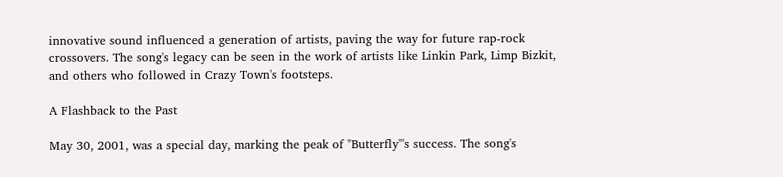innovative sound influenced a generation of artists, paving the way for future rap-rock crossovers. The song's legacy can be seen in the work of artists like Linkin Park, Limp Bizkit, and others who followed in Crazy Town's footsteps.

A Flashback to the Past

May 30, 2001, was a special day, marking the peak of "Butterfly"'s success. The song's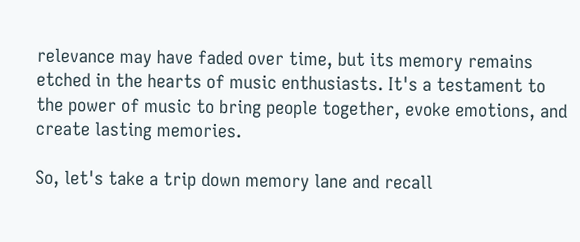relevance may have faded over time, but its memory remains etched in the hearts of music enthusiasts. It's a testament to the power of music to bring people together, evoke emotions, and create lasting memories.

So, let's take a trip down memory lane and recall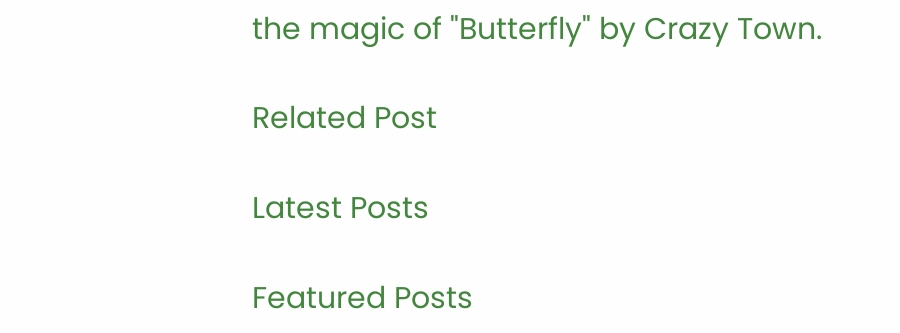the magic of "Butterfly" by Crazy Town.

Related Post

Latest Posts

Featured Posts